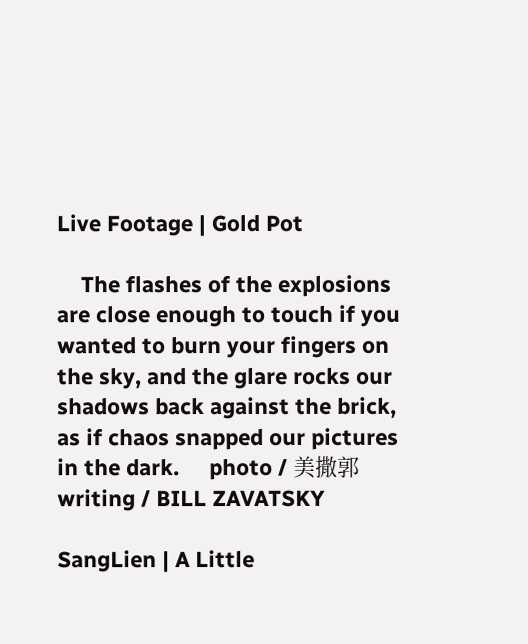Live Footage | Gold Pot

    The flashes of the explosions are close enough to touch if you wanted to burn your fingers on the sky, and the glare rocks our shadows back against the brick, as if chaos snapped our pictures in the dark.     photo / 美撒郭 writing / BILL ZAVATSKY

SangLien | A Little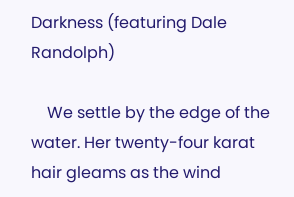Darkness (featuring Dale Randolph)

    We settle by the edge of the water. Her twenty-four karat hair gleams as the wind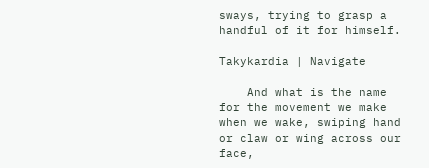sways, trying to grasp a handful of it for himself.

Takykardia | Navigate

    And what is the name for the movement we make when we wake, swiping hand or claw or wing across our face,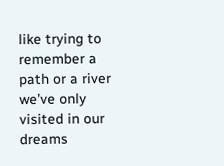like trying to remember a path or a river we’ve only visited in our dreams